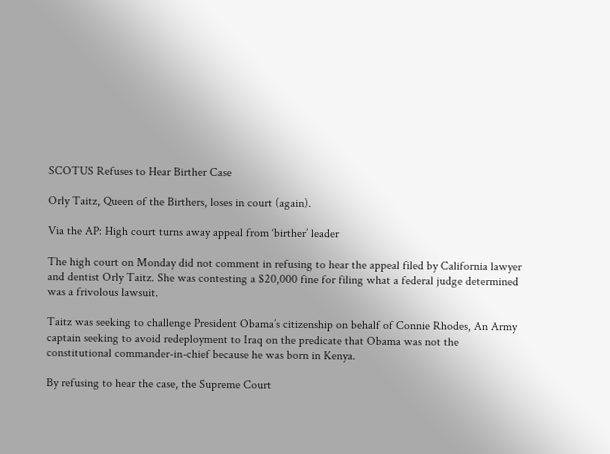SCOTUS Refuses to Hear Birther Case

Orly Taitz, Queen of the Birthers, loses in court (again).

Via the AP: High court turns away appeal from ‘birther’ leader

The high court on Monday did not comment in refusing to hear the appeal filed by California lawyer and dentist Orly Taitz. She was contesting a $20,000 fine for filing what a federal judge determined was a frivolous lawsuit.

Taitz was seeking to challenge President Obama’s citizenship on behalf of Connie Rhodes, An Army captain seeking to avoid redeployment to Iraq on the predicate that Obama was not the constitutional commander-in-chief because he was born in Kenya.

By refusing to hear the case, the Supreme Court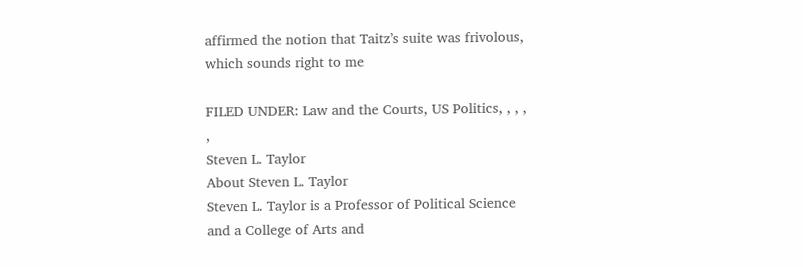affirmed the notion that Taitz’s suite was frivolous, which sounds right to me

FILED UNDER: Law and the Courts, US Politics, , , , ,
Steven L. Taylor
About Steven L. Taylor
Steven L. Taylor is a Professor of Political Science and a College of Arts and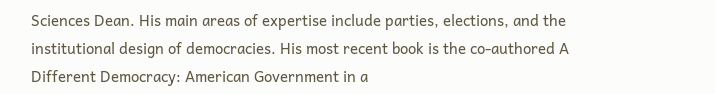Sciences Dean. His main areas of expertise include parties, elections, and the institutional design of democracies. His most recent book is the co-authored A Different Democracy: American Government in a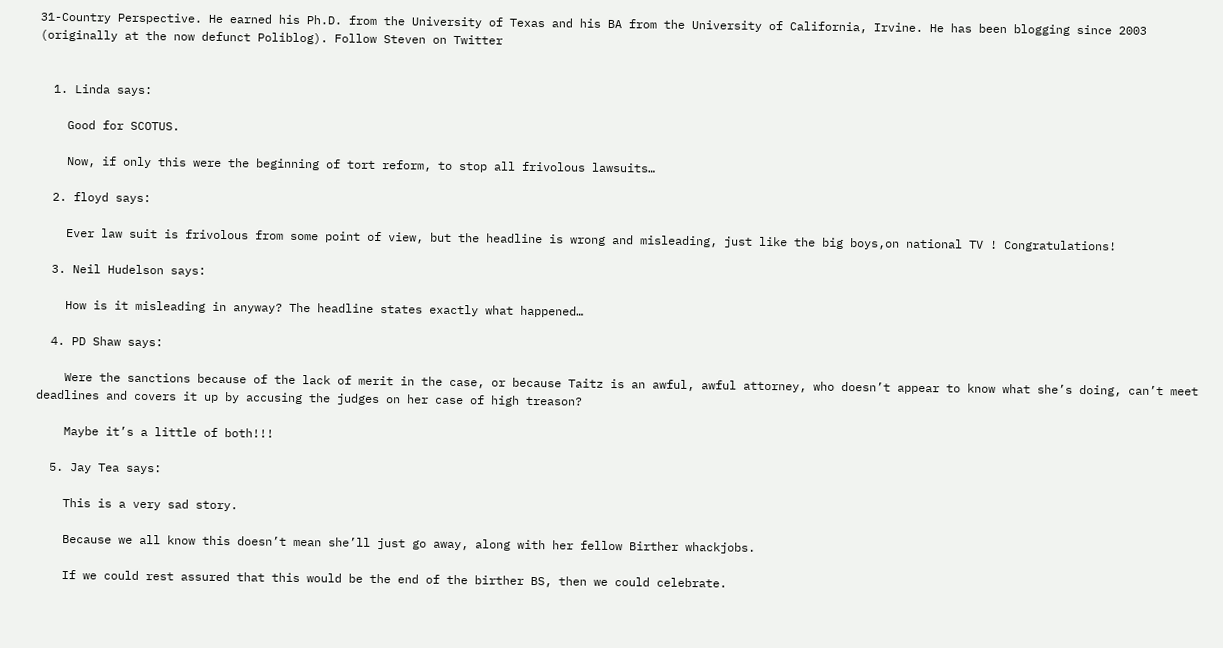31-Country Perspective. He earned his Ph.D. from the University of Texas and his BA from the University of California, Irvine. He has been blogging since 2003 (originally at the now defunct Poliblog). Follow Steven on Twitter


  1. Linda says:

    Good for SCOTUS.

    Now, if only this were the beginning of tort reform, to stop all frivolous lawsuits…

  2. floyd says:

    Ever law suit is frivolous from some point of view, but the headline is wrong and misleading, just like the big boys,on national TV ! Congratulations!

  3. Neil Hudelson says:

    How is it misleading in anyway? The headline states exactly what happened…

  4. PD Shaw says:

    Were the sanctions because of the lack of merit in the case, or because Taitz is an awful, awful attorney, who doesn’t appear to know what she’s doing, can’t meet deadlines and covers it up by accusing the judges on her case of high treason?

    Maybe it’s a little of both!!!

  5. Jay Tea says:

    This is a very sad story.

    Because we all know this doesn’t mean she’ll just go away, along with her fellow Birther whackjobs.

    If we could rest assured that this would be the end of the birther BS, then we could celebrate.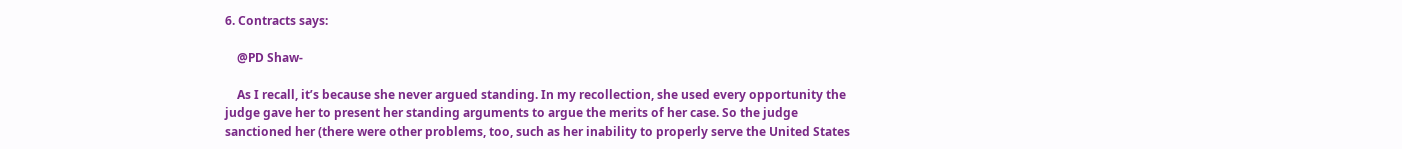6. Contracts says:

    @PD Shaw-

    As I recall, it’s because she never argued standing. In my recollection, she used every opportunity the judge gave her to present her standing arguments to argue the merits of her case. So the judge sanctioned her (there were other problems, too, such as her inability to properly serve the United States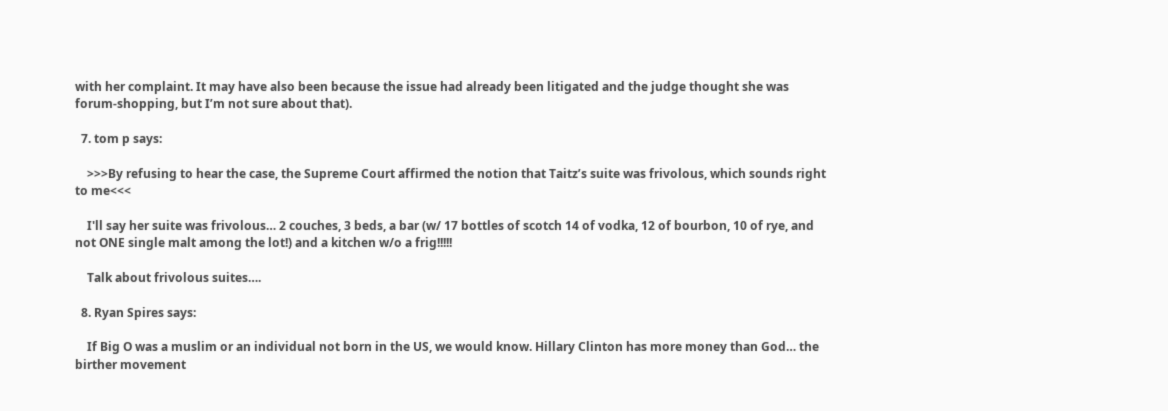with her complaint. It may have also been because the issue had already been litigated and the judge thought she was forum-shopping, but I’m not sure about that).

  7. tom p says:

    >>>By refusing to hear the case, the Supreme Court affirmed the notion that Taitz’s suite was frivolous, which sounds right to me<<<

    I'll say her suite was frivolous… 2 couches, 3 beds, a bar (w/ 17 bottles of scotch 14 of vodka, 12 of bourbon, 10 of rye, and not ONE single malt among the lot!) and a kitchen w/o a frig!!!!!

    Talk about frivolous suites….

  8. Ryan Spires says:

    If Big O was a muslim or an individual not born in the US, we would know. Hillary Clinton has more money than God… the birther movement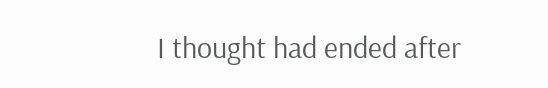I thought had ended after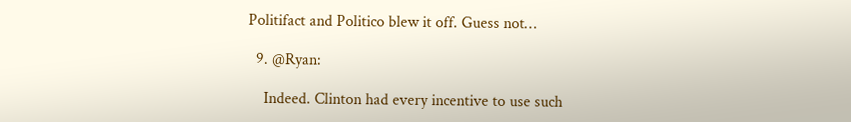Politifact and Politico blew it off. Guess not…

  9. @Ryan:

    Indeed. Clinton had every incentive to use such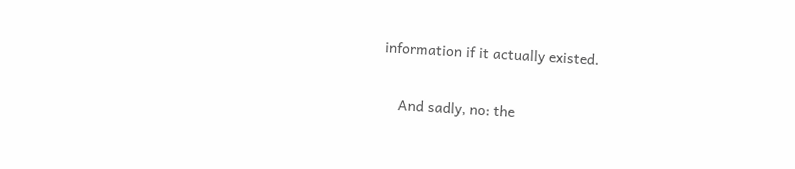information if it actually existed.

    And sadly, no: the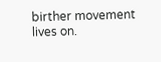birther movement lives on.